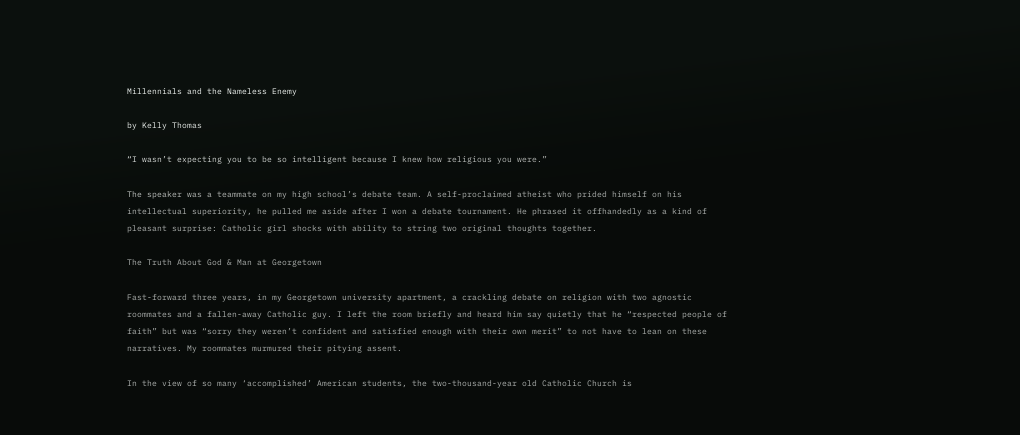Millennials and the Nameless Enemy

by Kelly Thomas

“I wasn’t expecting you to be so intelligent because I knew how religious you were.”

The speaker was a teammate on my high school’s debate team. A self-proclaimed atheist who prided himself on his intellectual superiority, he pulled me aside after I won a debate tournament. He phrased it offhandedly as a kind of pleasant surprise: Catholic girl shocks with ability to string two original thoughts together.

The Truth About God & Man at Georgetown

Fast-forward three years, in my Georgetown university apartment, a crackling debate on religion with two agnostic roommates and a fallen-away Catholic guy. I left the room briefly and heard him say quietly that he “respected people of faith” but was “sorry they weren’t confident and satisfied enough with their own merit” to not have to lean on these narratives. My roommates murmured their pitying assent.

In the view of so many ‘accomplished’ American students, the two-thousand-year old Catholic Church is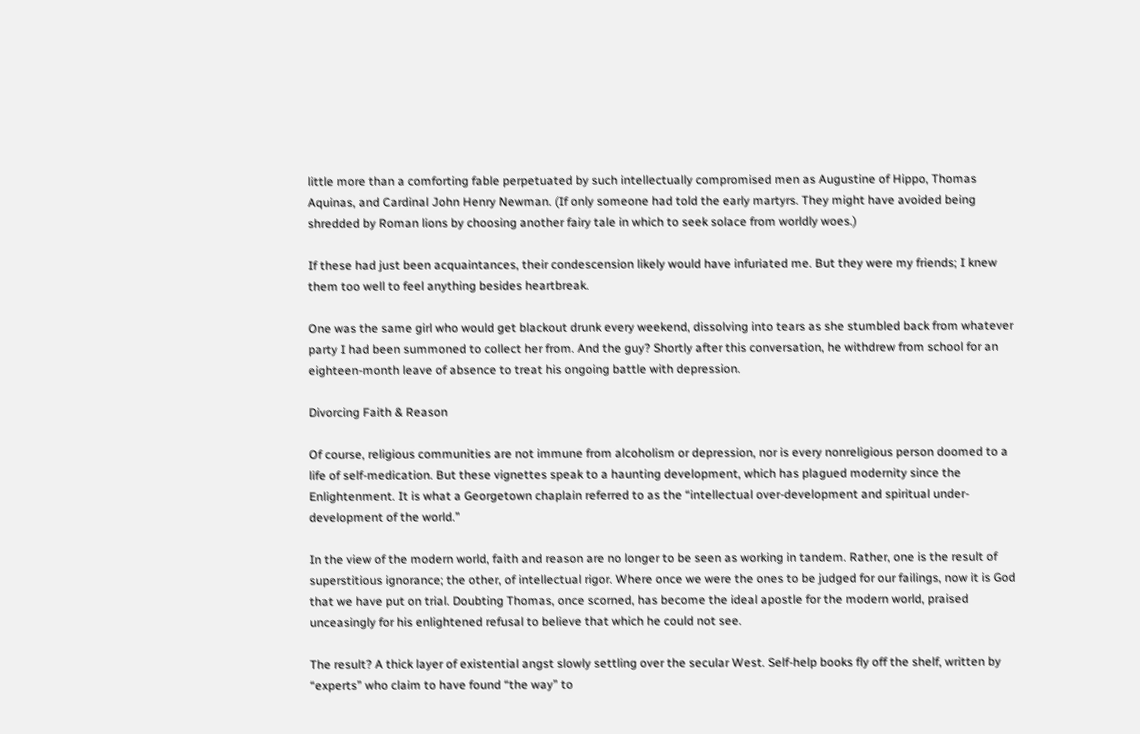little more than a comforting fable perpetuated by such intellectually compromised men as Augustine of Hippo, Thomas Aquinas, and Cardinal John Henry Newman. (If only someone had told the early martyrs. They might have avoided being shredded by Roman lions by choosing another fairy tale in which to seek solace from worldly woes.)

If these had just been acquaintances, their condescension likely would have infuriated me. But they were my friends; I knew them too well to feel anything besides heartbreak.

One was the same girl who would get blackout drunk every weekend, dissolving into tears as she stumbled back from whatever party I had been summoned to collect her from. And the guy? Shortly after this conversation, he withdrew from school for an eighteen-month leave of absence to treat his ongoing battle with depression.

Divorcing Faith & Reason

Of course, religious communities are not immune from alcoholism or depression, nor is every nonreligious person doomed to a life of self-medication. But these vignettes speak to a haunting development, which has plagued modernity since the Enlightenment. It is what a Georgetown chaplain referred to as the “intellectual over-development and spiritual under-development of the world.”

In the view of the modern world, faith and reason are no longer to be seen as working in tandem. Rather, one is the result of superstitious ignorance; the other, of intellectual rigor. Where once we were the ones to be judged for our failings, now it is God that we have put on trial. Doubting Thomas, once scorned, has become the ideal apostle for the modern world, praised unceasingly for his enlightened refusal to believe that which he could not see.

The result? A thick layer of existential angst slowly settling over the secular West. Self-help books fly off the shelf, written by “experts” who claim to have found “the way” to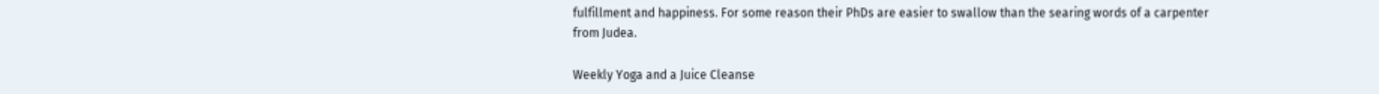fulfillment and happiness. For some reason their PhDs are easier to swallow than the searing words of a carpenter from Judea.

Weekly Yoga and a Juice Cleanse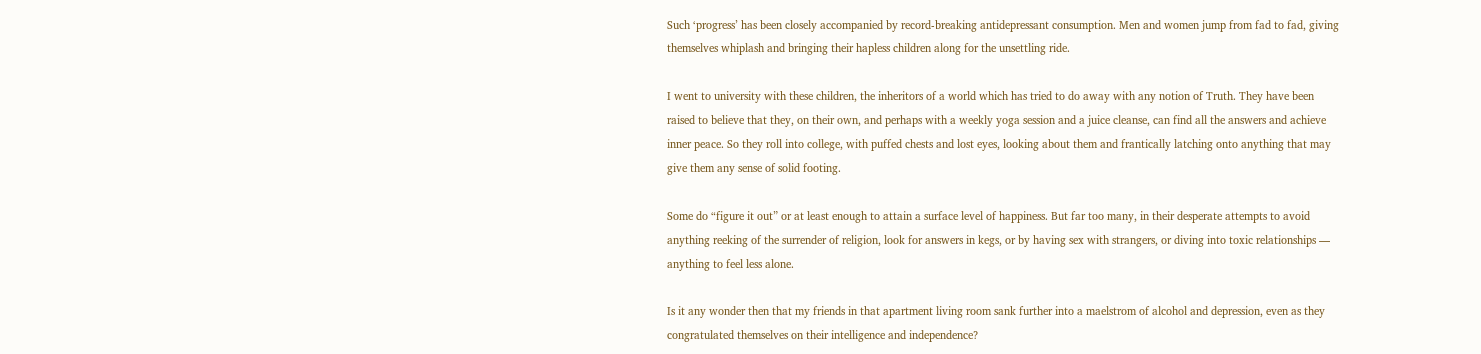Such ‘progress’ has been closely accompanied by record-breaking antidepressant consumption. Men and women jump from fad to fad, giving themselves whiplash and bringing their hapless children along for the unsettling ride.

I went to university with these children, the inheritors of a world which has tried to do away with any notion of Truth. They have been raised to believe that they, on their own, and perhaps with a weekly yoga session and a juice cleanse, can find all the answers and achieve inner peace. So they roll into college, with puffed chests and lost eyes, looking about them and frantically latching onto anything that may give them any sense of solid footing.

Some do “figure it out” or at least enough to attain a surface level of happiness. But far too many, in their desperate attempts to avoid anything reeking of the surrender of religion, look for answers in kegs, or by having sex with strangers, or diving into toxic relationships — anything to feel less alone.

Is it any wonder then that my friends in that apartment living room sank further into a maelstrom of alcohol and depression, even as they congratulated themselves on their intelligence and independence?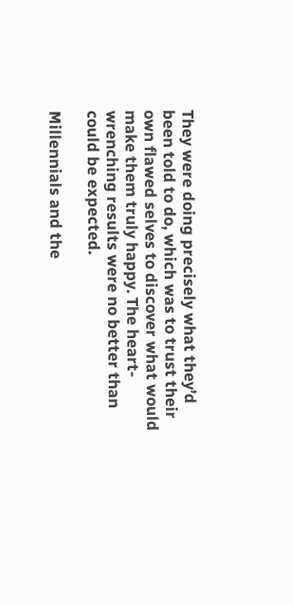They were doing precisely what they’d been told to do, which was to trust their own flawed selves to discover what would make them truly happy. The heart-wrenching results were no better than could be expected.

Millennials and the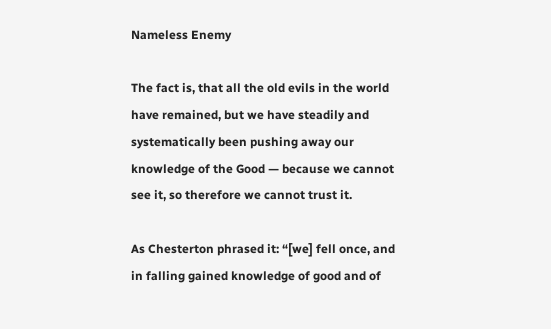Nameless Enemy

The fact is, that all the old evils in the world have remained, but we have steadily and systematically been pushing away our knowledge of the Good — because we cannot see it, so therefore we cannot trust it.

As Chesterton phrased it: “[we] fell once, and in falling gained knowledge of good and of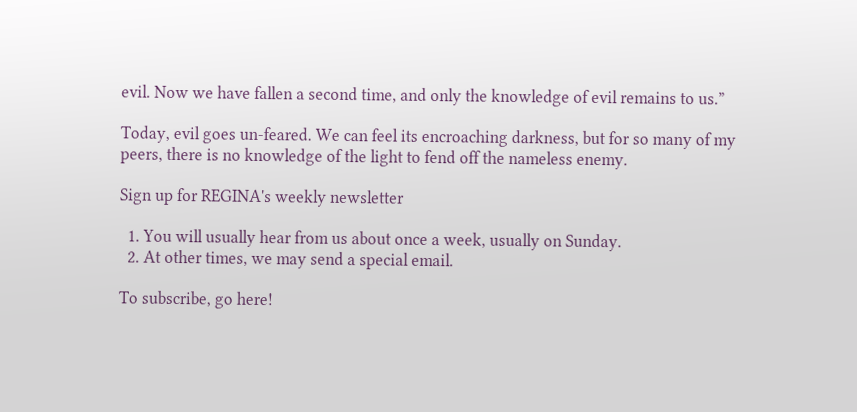evil. Now we have fallen a second time, and only the knowledge of evil remains to us.”

Today, evil goes un-feared. We can feel its encroaching darkness, but for so many of my peers, there is no knowledge of the light to fend off the nameless enemy.

Sign up for REGINA's weekly newsletter

  1. You will usually hear from us about once a week, usually on Sunday.
  2. At other times, we may send a special email.

To subscribe, go here!